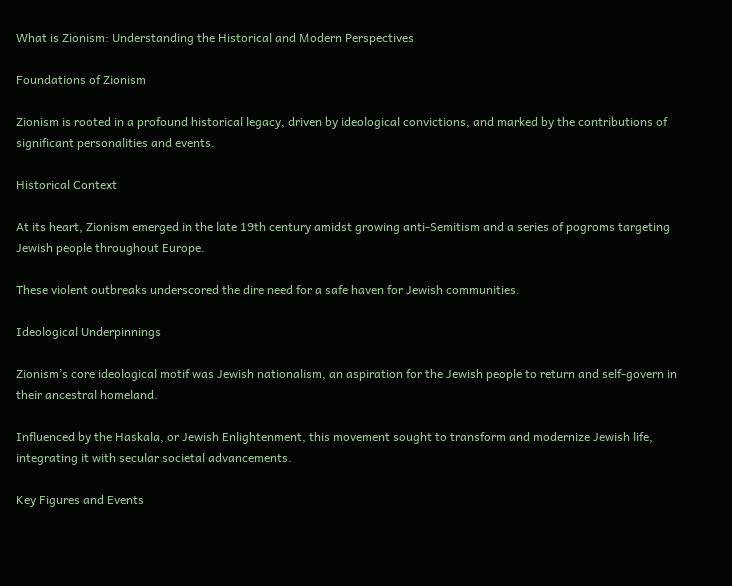What is Zionism: Understanding the Historical and Modern Perspectives

Foundations of Zionism

Zionism is rooted in a profound historical legacy, driven by ideological convictions, and marked by the contributions of significant personalities and events.

Historical Context

At its heart, Zionism emerged in the late 19th century amidst growing anti-Semitism and a series of pogroms targeting Jewish people throughout Europe.

These violent outbreaks underscored the dire need for a safe haven for Jewish communities.

Ideological Underpinnings

Zionism’s core ideological motif was Jewish nationalism, an aspiration for the Jewish people to return and self-govern in their ancestral homeland.

Influenced by the Haskala, or Jewish Enlightenment, this movement sought to transform and modernize Jewish life, integrating it with secular societal advancements.

Key Figures and Events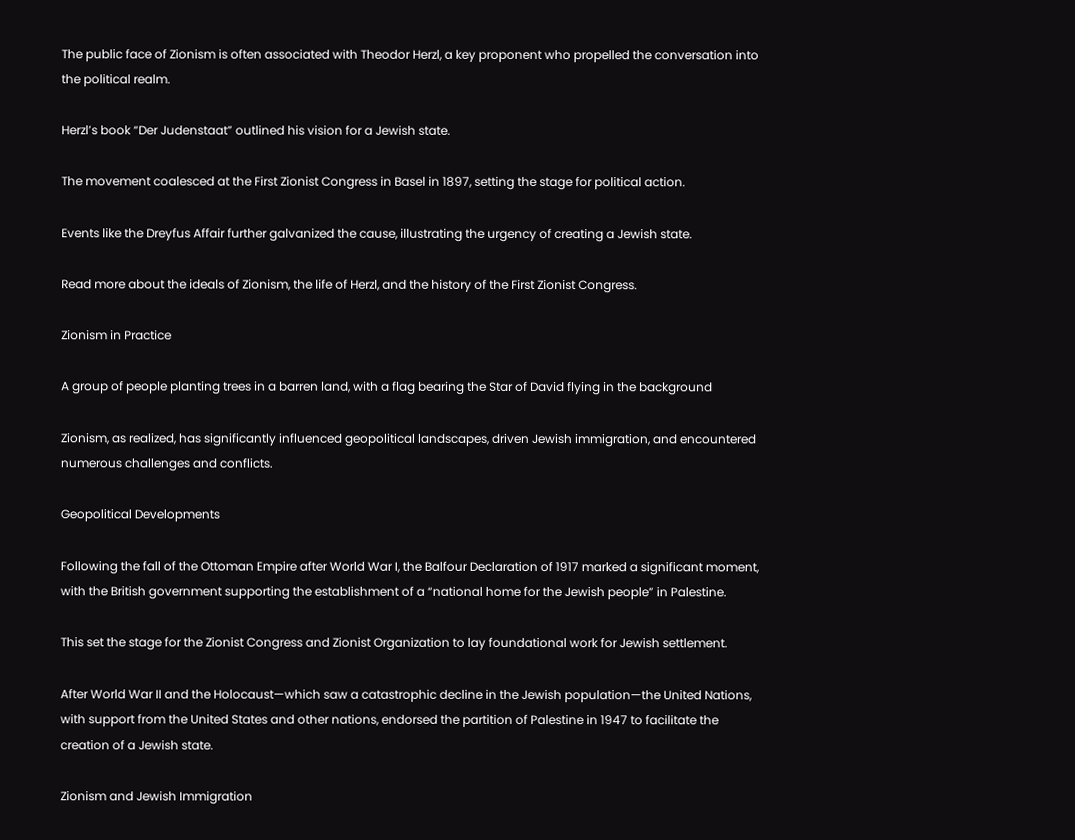The public face of Zionism is often associated with Theodor Herzl, a key proponent who propelled the conversation into the political realm.

Herzl’s book “Der Judenstaat” outlined his vision for a Jewish state.

The movement coalesced at the First Zionist Congress in Basel in 1897, setting the stage for political action.

Events like the Dreyfus Affair further galvanized the cause, illustrating the urgency of creating a Jewish state.

Read more about the ideals of Zionism, the life of Herzl, and the history of the First Zionist Congress.

Zionism in Practice

A group of people planting trees in a barren land, with a flag bearing the Star of David flying in the background

Zionism, as realized, has significantly influenced geopolitical landscapes, driven Jewish immigration, and encountered numerous challenges and conflicts.

Geopolitical Developments

Following the fall of the Ottoman Empire after World War I, the Balfour Declaration of 1917 marked a significant moment, with the British government supporting the establishment of a “national home for the Jewish people” in Palestine.

This set the stage for the Zionist Congress and Zionist Organization to lay foundational work for Jewish settlement.

After World War II and the Holocaust—which saw a catastrophic decline in the Jewish population—the United Nations, with support from the United States and other nations, endorsed the partition of Palestine in 1947 to facilitate the creation of a Jewish state.

Zionism and Jewish Immigration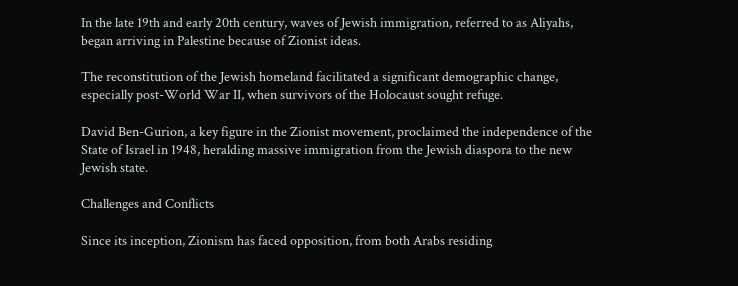In the late 19th and early 20th century, waves of Jewish immigration, referred to as Aliyahs, began arriving in Palestine because of Zionist ideas.

The reconstitution of the Jewish homeland facilitated a significant demographic change, especially post-World War II, when survivors of the Holocaust sought refuge.

David Ben-Gurion, a key figure in the Zionist movement, proclaimed the independence of the State of Israel in 1948, heralding massive immigration from the Jewish diaspora to the new Jewish state.

Challenges and Conflicts

Since its inception, Zionism has faced opposition, from both Arabs residing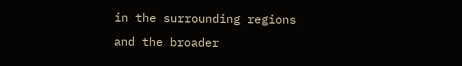in the surrounding regions and the broader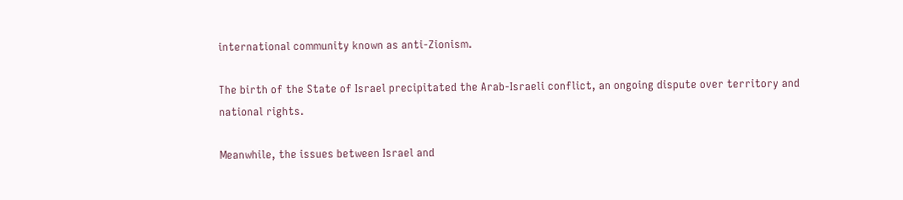international community known as anti-Zionism.

The birth of the State of Israel precipitated the Arab-Israeli conflict, an ongoing dispute over territory and national rights.

Meanwhile, the issues between Israel and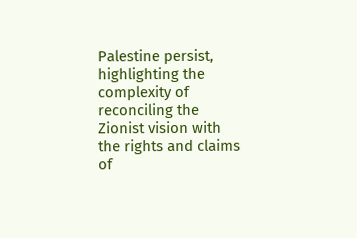Palestine persist, highlighting the complexity of reconciling the Zionist vision with the rights and claims of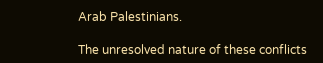Arab Palestinians.

The unresolved nature of these conflicts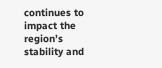continues to impact the region’s stability and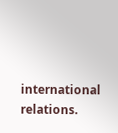international relations.